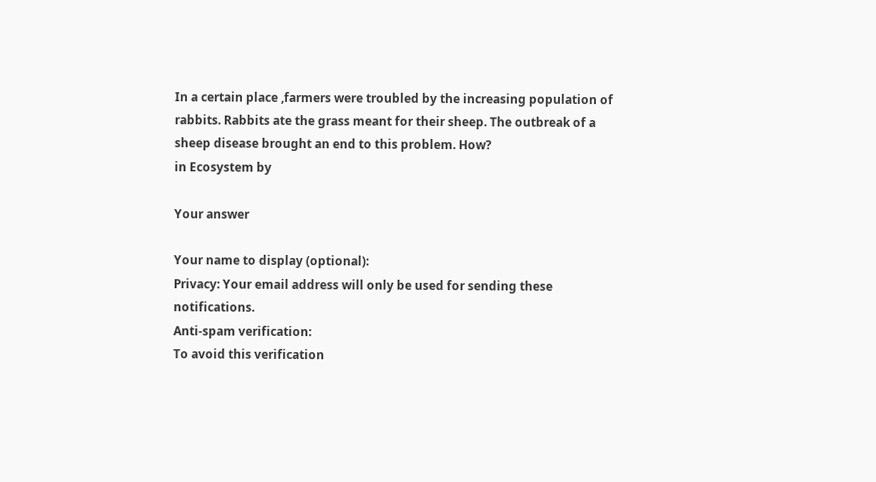In a certain place ,farmers were troubled by the increasing population of rabbits. Rabbits ate the grass meant for their sheep. The outbreak of a sheep disease brought an end to this problem. How?
in Ecosystem by

Your answer

Your name to display (optional):
Privacy: Your email address will only be used for sending these notifications.
Anti-spam verification:
To avoid this verification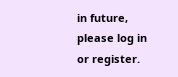in future, please log in or register.